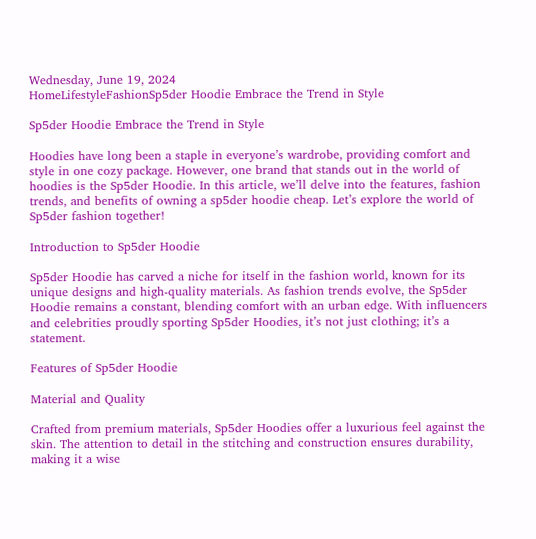Wednesday, June 19, 2024
HomeLifestyleFashionSp5der Hoodie Embrace the Trend in Style

Sp5der Hoodie Embrace the Trend in Style

Hoodies have long been a staple in everyone’s wardrobe, providing comfort and style in one cozy package. However, one brand that stands out in the world of hoodies is the Sp5der Hoodie. In this article, we’ll delve into the features, fashion trends, and benefits of owning a sp5der hoodie cheap. Let’s explore the world of Sp5der fashion together!

Introduction to Sp5der Hoodie

Sp5der Hoodie has carved a niche for itself in the fashion world, known for its unique designs and high-quality materials. As fashion trends evolve, the Sp5der Hoodie remains a constant, blending comfort with an urban edge. With influencers and celebrities proudly sporting Sp5der Hoodies, it’s not just clothing; it’s a statement.

Features of Sp5der Hoodie

Material and Quality

Crafted from premium materials, Sp5der Hoodies offer a luxurious feel against the skin. The attention to detail in the stitching and construction ensures durability, making it a wise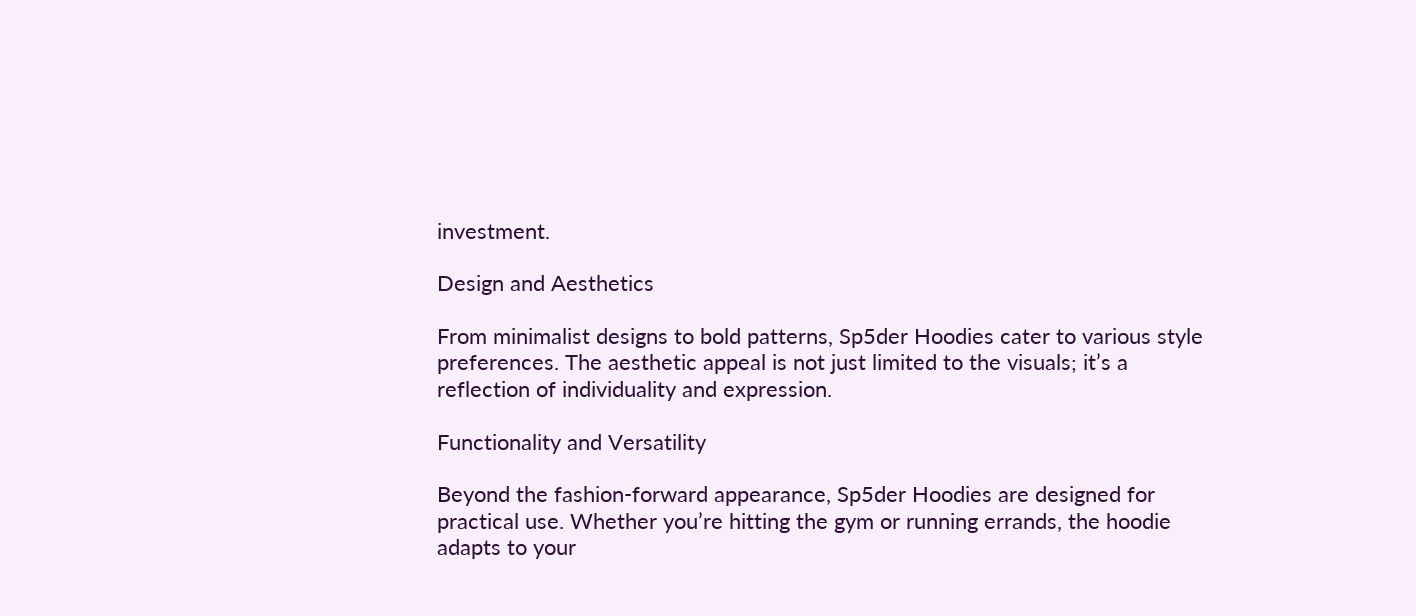investment.

Design and Aesthetics

From minimalist designs to bold patterns, Sp5der Hoodies cater to various style preferences. The aesthetic appeal is not just limited to the visuals; it’s a reflection of individuality and expression.

Functionality and Versatility

Beyond the fashion-forward appearance, Sp5der Hoodies are designed for practical use. Whether you’re hitting the gym or running errands, the hoodie adapts to your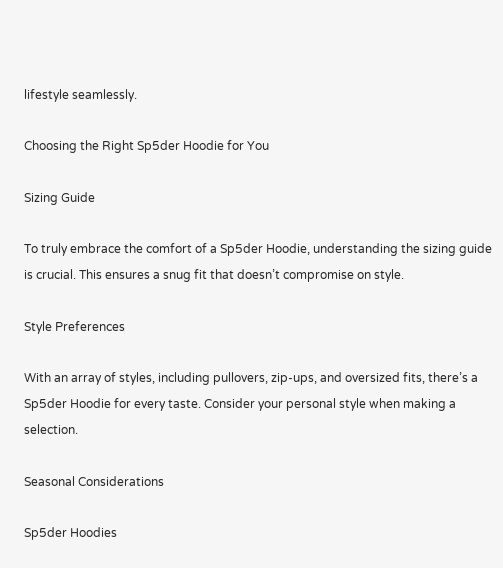lifestyle seamlessly.

Choosing the Right Sp5der Hoodie for You

Sizing Guide

To truly embrace the comfort of a Sp5der Hoodie, understanding the sizing guide is crucial. This ensures a snug fit that doesn’t compromise on style.

Style Preferences

With an array of styles, including pullovers, zip-ups, and oversized fits, there’s a Sp5der Hoodie for every taste. Consider your personal style when making a selection.

Seasonal Considerations

Sp5der Hoodies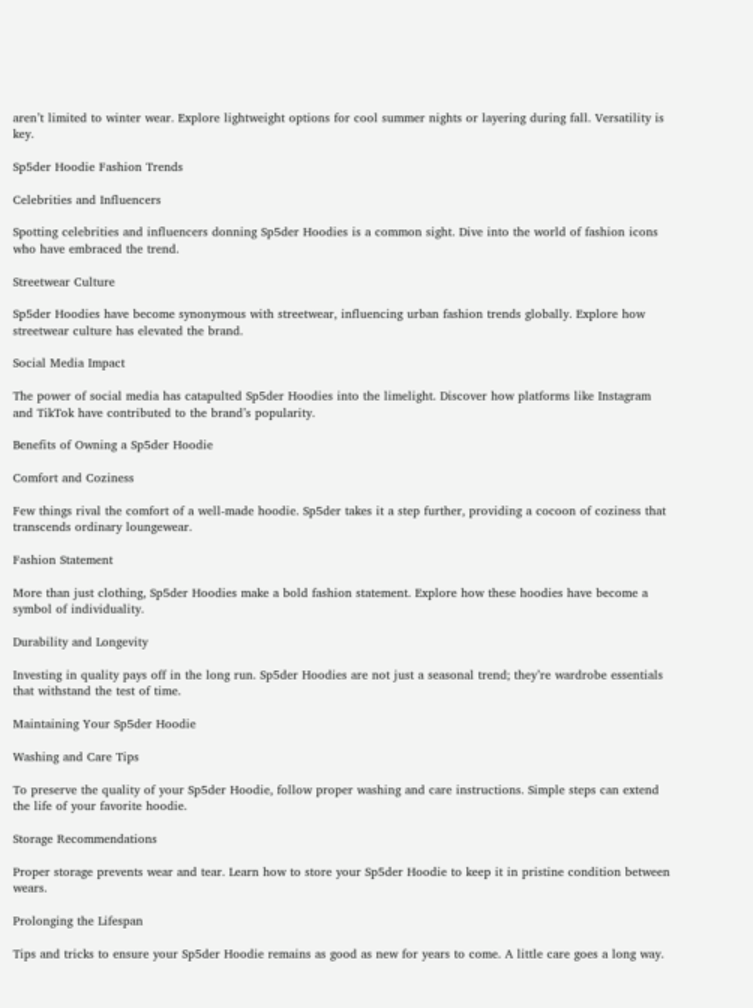aren’t limited to winter wear. Explore lightweight options for cool summer nights or layering during fall. Versatility is key.

Sp5der Hoodie Fashion Trends

Celebrities and Influencers

Spotting celebrities and influencers donning Sp5der Hoodies is a common sight. Dive into the world of fashion icons who have embraced the trend.

Streetwear Culture

Sp5der Hoodies have become synonymous with streetwear, influencing urban fashion trends globally. Explore how streetwear culture has elevated the brand.

Social Media Impact

The power of social media has catapulted Sp5der Hoodies into the limelight. Discover how platforms like Instagram and TikTok have contributed to the brand’s popularity.

Benefits of Owning a Sp5der Hoodie

Comfort and Coziness

Few things rival the comfort of a well-made hoodie. Sp5der takes it a step further, providing a cocoon of coziness that transcends ordinary loungewear.

Fashion Statement

More than just clothing, Sp5der Hoodies make a bold fashion statement. Explore how these hoodies have become a symbol of individuality.

Durability and Longevity

Investing in quality pays off in the long run. Sp5der Hoodies are not just a seasonal trend; they’re wardrobe essentials that withstand the test of time.

Maintaining Your Sp5der Hoodie

Washing and Care Tips

To preserve the quality of your Sp5der Hoodie, follow proper washing and care instructions. Simple steps can extend the life of your favorite hoodie.

Storage Recommendations

Proper storage prevents wear and tear. Learn how to store your Sp5der Hoodie to keep it in pristine condition between wears.

Prolonging the Lifespan

Tips and tricks to ensure your Sp5der Hoodie remains as good as new for years to come. A little care goes a long way.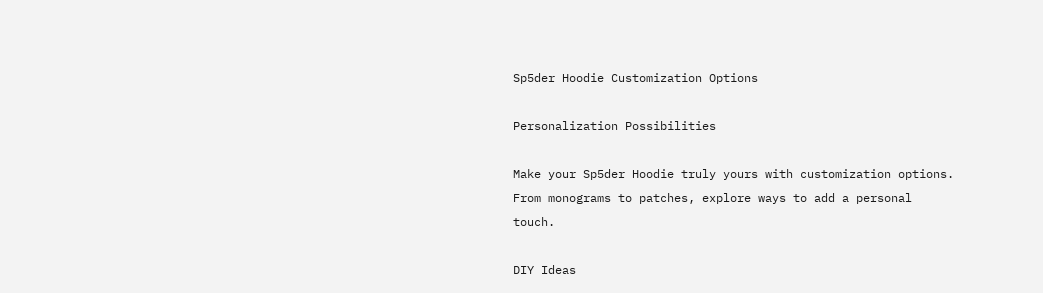Sp5der Hoodie Customization Options

Personalization Possibilities

Make your Sp5der Hoodie truly yours with customization options. From monograms to patches, explore ways to add a personal touch.

DIY Ideas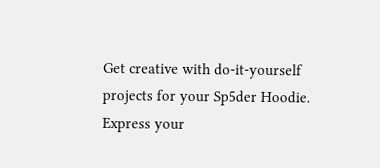Get creative with do-it-yourself projects for your Sp5der Hoodie. Express your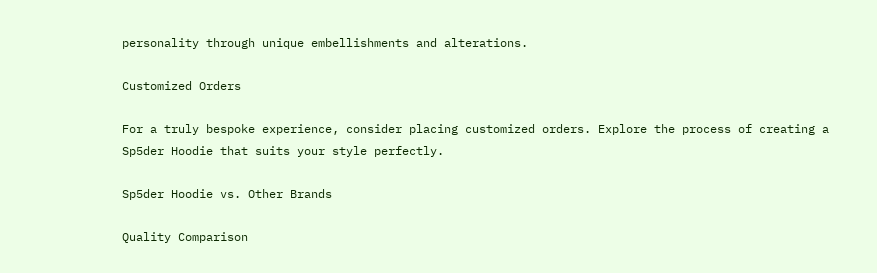personality through unique embellishments and alterations.

Customized Orders

For a truly bespoke experience, consider placing customized orders. Explore the process of creating a Sp5der Hoodie that suits your style perfectly.

Sp5der Hoodie vs. Other Brands

Quality Comparison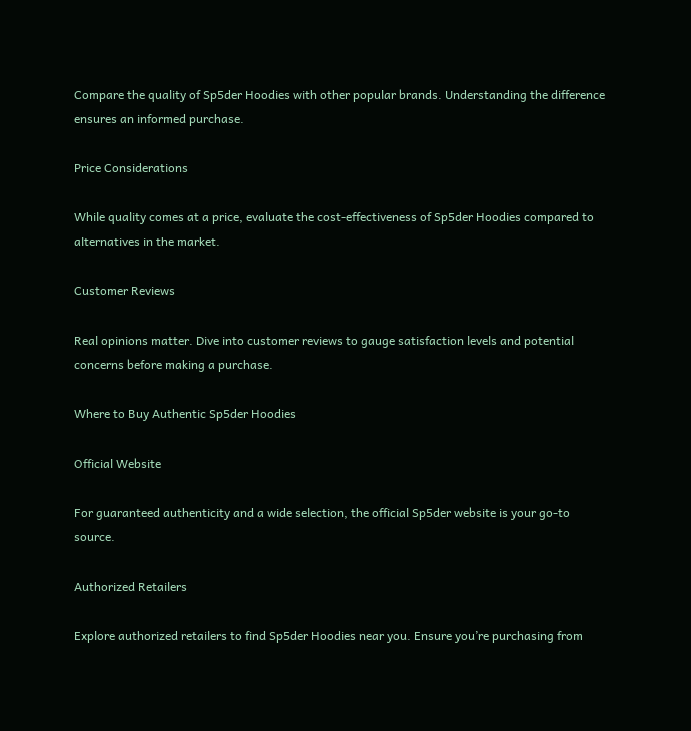Compare the quality of Sp5der Hoodies with other popular brands. Understanding the difference ensures an informed purchase.

Price Considerations

While quality comes at a price, evaluate the cost-effectiveness of Sp5der Hoodies compared to alternatives in the market.

Customer Reviews

Real opinions matter. Dive into customer reviews to gauge satisfaction levels and potential concerns before making a purchase.

Where to Buy Authentic Sp5der Hoodies

Official Website

For guaranteed authenticity and a wide selection, the official Sp5der website is your go-to source.

Authorized Retailers

Explore authorized retailers to find Sp5der Hoodies near you. Ensure you’re purchasing from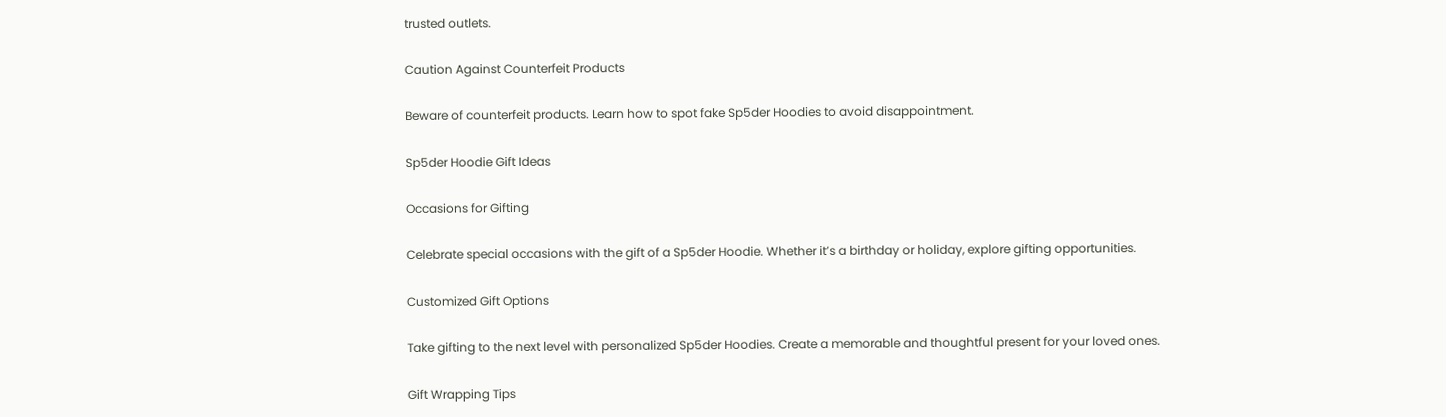trusted outlets.

Caution Against Counterfeit Products

Beware of counterfeit products. Learn how to spot fake Sp5der Hoodies to avoid disappointment.

Sp5der Hoodie Gift Ideas

Occasions for Gifting

Celebrate special occasions with the gift of a Sp5der Hoodie. Whether it’s a birthday or holiday, explore gifting opportunities.

Customized Gift Options

Take gifting to the next level with personalized Sp5der Hoodies. Create a memorable and thoughtful present for your loved ones.

Gift Wrapping Tips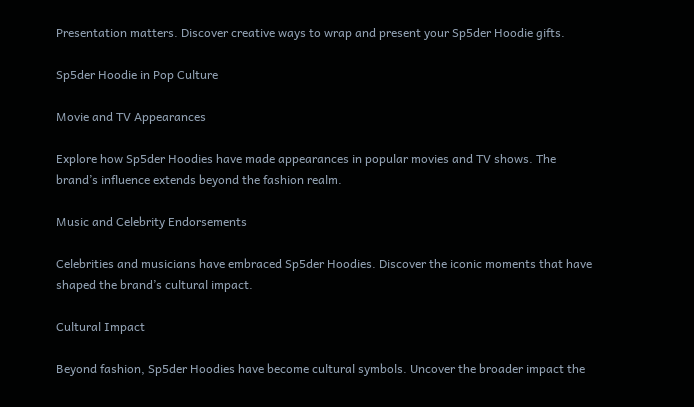Presentation matters. Discover creative ways to wrap and present your Sp5der Hoodie gifts.

Sp5der Hoodie in Pop Culture

Movie and TV Appearances

Explore how Sp5der Hoodies have made appearances in popular movies and TV shows. The brand’s influence extends beyond the fashion realm.

Music and Celebrity Endorsements

Celebrities and musicians have embraced Sp5der Hoodies. Discover the iconic moments that have shaped the brand’s cultural impact.

Cultural Impact

Beyond fashion, Sp5der Hoodies have become cultural symbols. Uncover the broader impact the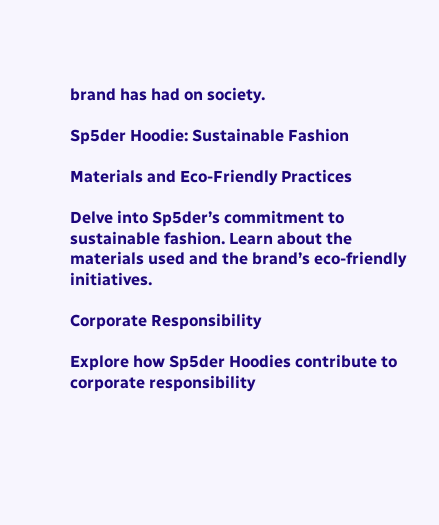brand has had on society.

Sp5der Hoodie: Sustainable Fashion

Materials and Eco-Friendly Practices

Delve into Sp5der’s commitment to sustainable fashion. Learn about the materials used and the brand’s eco-friendly initiatives.

Corporate Responsibility

Explore how Sp5der Hoodies contribute to corporate responsibility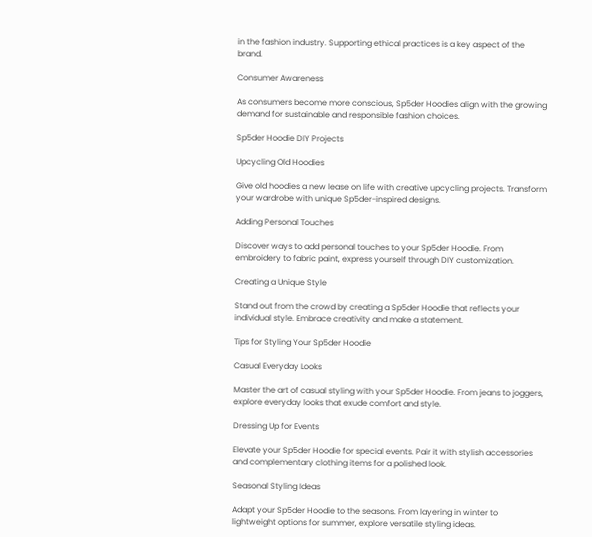in the fashion industry. Supporting ethical practices is a key aspect of the brand.

Consumer Awareness

As consumers become more conscious, Sp5der Hoodies align with the growing demand for sustainable and responsible fashion choices.

Sp5der Hoodie DIY Projects

Upcycling Old Hoodies

Give old hoodies a new lease on life with creative upcycling projects. Transform your wardrobe with unique Sp5der-inspired designs.

Adding Personal Touches

Discover ways to add personal touches to your Sp5der Hoodie. From embroidery to fabric paint, express yourself through DIY customization.

Creating a Unique Style

Stand out from the crowd by creating a Sp5der Hoodie that reflects your individual style. Embrace creativity and make a statement.

Tips for Styling Your Sp5der Hoodie

Casual Everyday Looks

Master the art of casual styling with your Sp5der Hoodie. From jeans to joggers, explore everyday looks that exude comfort and style.

Dressing Up for Events

Elevate your Sp5der Hoodie for special events. Pair it with stylish accessories and complementary clothing items for a polished look.

Seasonal Styling Ideas

Adapt your Sp5der Hoodie to the seasons. From layering in winter to lightweight options for summer, explore versatile styling ideas.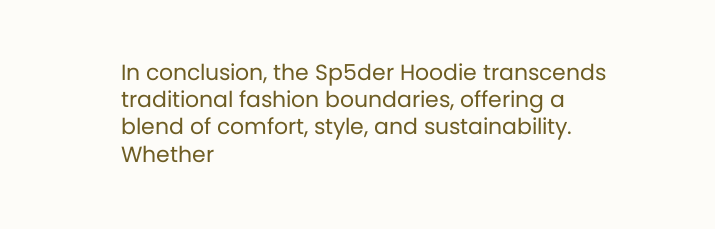In conclusion, the Sp5der Hoodie transcends traditional fashion boundaries, offering a blend of comfort, style, and sustainability. Whether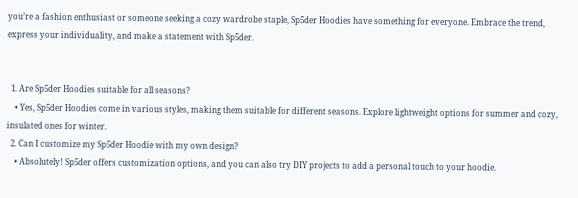you’re a fashion enthusiast or someone seeking a cozy wardrobe staple, Sp5der Hoodies have something for everyone. Embrace the trend, express your individuality, and make a statement with Sp5der.


  1. Are Sp5der Hoodies suitable for all seasons?
    • Yes, Sp5der Hoodies come in various styles, making them suitable for different seasons. Explore lightweight options for summer and cozy, insulated ones for winter.
  2. Can I customize my Sp5der Hoodie with my own design?
    • Absolutely! Sp5der offers customization options, and you can also try DIY projects to add a personal touch to your hoodie.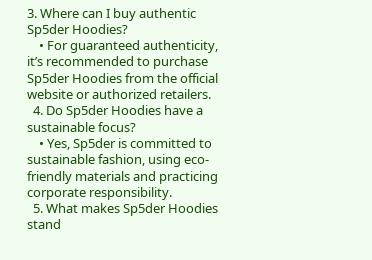3. Where can I buy authentic Sp5der Hoodies?
    • For guaranteed authenticity, it’s recommended to purchase Sp5der Hoodies from the official website or authorized retailers.
  4. Do Sp5der Hoodies have a sustainable focus?
    • Yes, Sp5der is committed to sustainable fashion, using eco-friendly materials and practicing corporate responsibility.
  5. What makes Sp5der Hoodies stand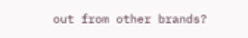out from other brands?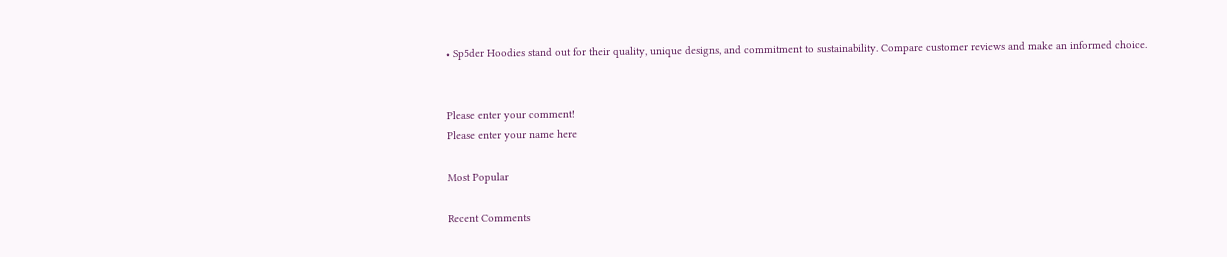• Sp5der Hoodies stand out for their quality, unique designs, and commitment to sustainability. Compare customer reviews and make an informed choice.


Please enter your comment!
Please enter your name here

Most Popular

Recent Comments